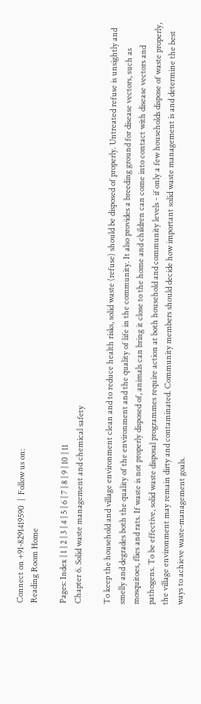Connect on +91-8291419590  |  Follow us on:
Reading Room Home

Pages: Index | 1 | 2 | 3 | 4 | 5 | 6 | 7 | 8 | 9 | 10 | 11
Chapter 6. Solid waste management and chemical safety

To keep the household and village environment clean and to reduce health risks, solid waste (refuse) should be disposed of properly. Untreated refuse is unsightly and smelly and degrades both the quality of the environment and the quality of life in the community. It also provides a breeding ground for disease vectors, such as mosquitoes, flies and rats. If waste is not properly disposed of, animals can bring it close to the home and children can come into contact with disease vectors and pathogens. To be effective, solid waste disposal programmes require action at both household and community levels - if only a few households dispose of waste properly, the village environment may remain dirty and contaminated. Community members should decide how important solid waste management is and determine the best ways to achieve waste-management goals.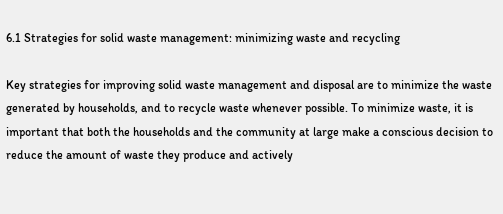6.1 Strategies for solid waste management: minimizing waste and recycling

Key strategies for improving solid waste management and disposal are to minimize the waste generated by households, and to recycle waste whenever possible. To minimize waste, it is important that both the households and the community at large make a conscious decision to reduce the amount of waste they produce and actively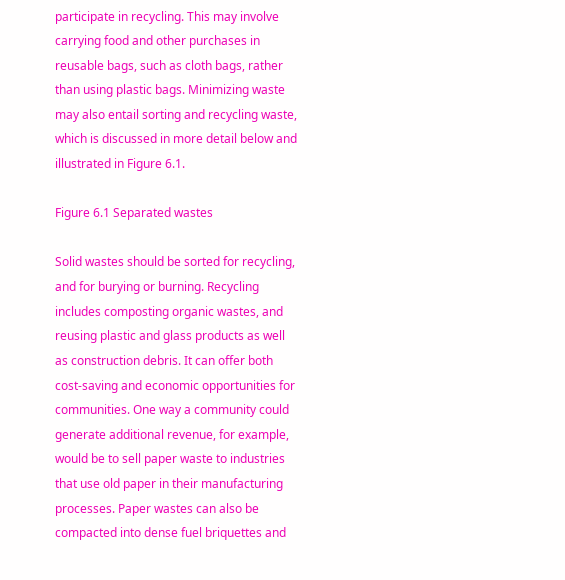participate in recycling. This may involve carrying food and other purchases in reusable bags, such as cloth bags, rather than using plastic bags. Minimizing waste may also entail sorting and recycling waste, which is discussed in more detail below and illustrated in Figure 6.1.

Figure 6.1 Separated wastes

Solid wastes should be sorted for recycling, and for burying or burning. Recycling includes composting organic wastes, and reusing plastic and glass products as well as construction debris. It can offer both cost-saving and economic opportunities for communities. One way a community could generate additional revenue, for example, would be to sell paper waste to industries that use old paper in their manufacturing processes. Paper wastes can also be compacted into dense fuel briquettes and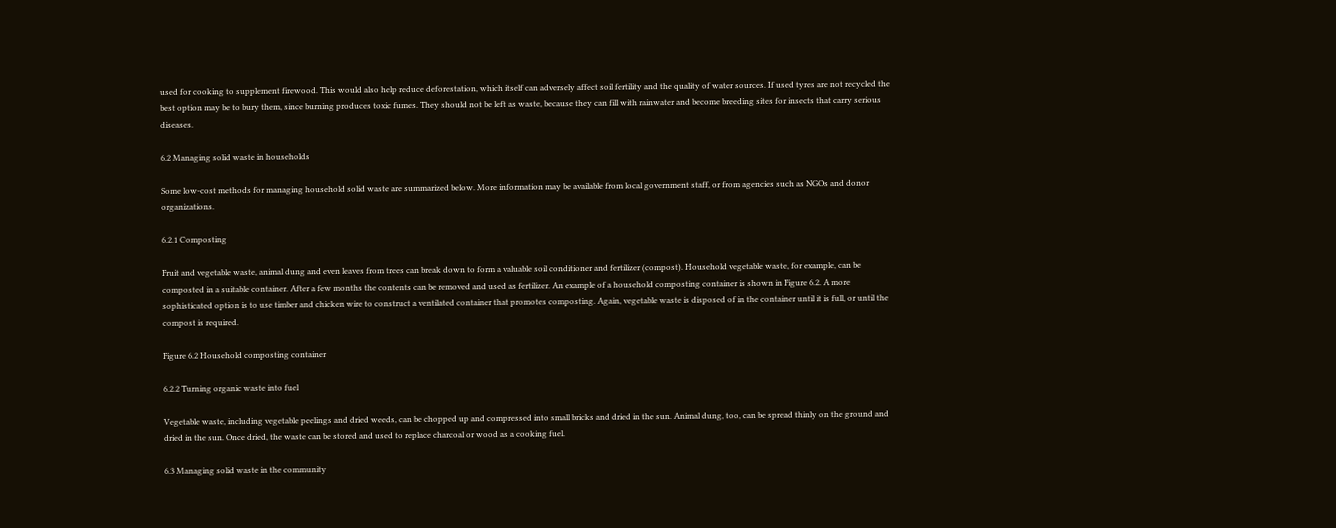used for cooking to supplement firewood. This would also help reduce deforestation, which itself can adversely affect soil fertility and the quality of water sources. If used tyres are not recycled the best option may be to bury them, since burning produces toxic fumes. They should not be left as waste, because they can fill with rainwater and become breeding sites for insects that carry serious diseases.

6.2 Managing solid waste in households

Some low-cost methods for managing household solid waste are summarized below. More information may be available from local government staff, or from agencies such as NGOs and donor organizations.

6.2.1 Composting

Fruit and vegetable waste, animal dung and even leaves from trees can break down to form a valuable soil conditioner and fertilizer (compost). Household vegetable waste, for example, can be composted in a suitable container. After a few months the contents can be removed and used as fertilizer. An example of a household composting container is shown in Figure 6.2. A more sophisticated option is to use timber and chicken wire to construct a ventilated container that promotes composting. Again, vegetable waste is disposed of in the container until it is full, or until the compost is required.

Figure 6.2 Household composting container

6.2.2 Turning organic waste into fuel

Vegetable waste, including vegetable peelings and dried weeds, can be chopped up and compressed into small bricks and dried in the sun. Animal dung, too, can be spread thinly on the ground and dried in the sun. Once dried, the waste can be stored and used to replace charcoal or wood as a cooking fuel.

6.3 Managing solid waste in the community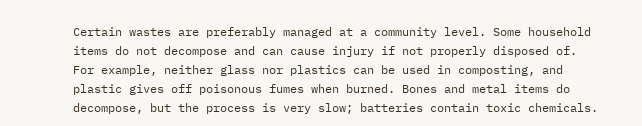Certain wastes are preferably managed at a community level. Some household items do not decompose and can cause injury if not properly disposed of. For example, neither glass nor plastics can be used in composting, and plastic gives off poisonous fumes when burned. Bones and metal items do decompose, but the process is very slow; batteries contain toxic chemicals.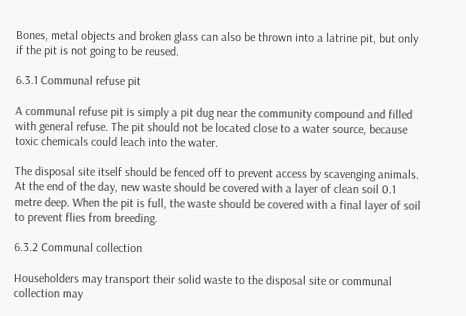Bones, metal objects and broken glass can also be thrown into a latrine pit, but only if the pit is not going to be reused.

6.3.1 Communal refuse pit

A communal refuse pit is simply a pit dug near the community compound and filled with general refuse. The pit should not be located close to a water source, because toxic chemicals could leach into the water.

The disposal site itself should be fenced off to prevent access by scavenging animals. At the end of the day, new waste should be covered with a layer of clean soil 0.1 metre deep. When the pit is full, the waste should be covered with a final layer of soil to prevent flies from breeding.

6.3.2 Communal collection

Householders may transport their solid waste to the disposal site or communal collection may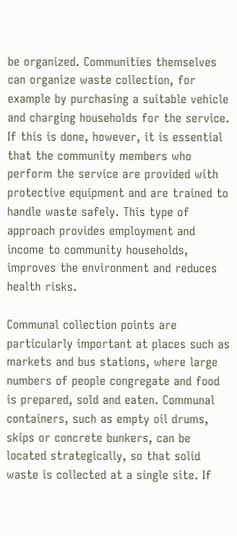be organized. Communities themselves can organize waste collection, for example by purchasing a suitable vehicle and charging households for the service. If this is done, however, it is essential that the community members who perform the service are provided with protective equipment and are trained to handle waste safely. This type of approach provides employment and income to community households, improves the environment and reduces health risks.

Communal collection points are particularly important at places such as markets and bus stations, where large numbers of people congregate and food is prepared, sold and eaten. Communal containers, such as empty oil drums, skips or concrete bunkers, can be located strategically, so that solid waste is collected at a single site. If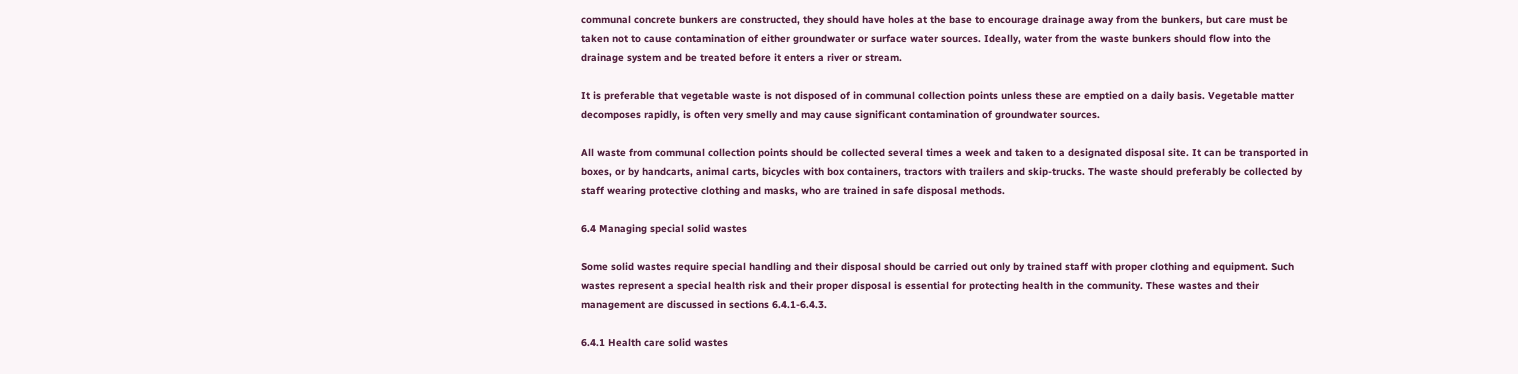communal concrete bunkers are constructed, they should have holes at the base to encourage drainage away from the bunkers, but care must be taken not to cause contamination of either groundwater or surface water sources. Ideally, water from the waste bunkers should flow into the drainage system and be treated before it enters a river or stream.

It is preferable that vegetable waste is not disposed of in communal collection points unless these are emptied on a daily basis. Vegetable matter decomposes rapidly, is often very smelly and may cause significant contamination of groundwater sources.

All waste from communal collection points should be collected several times a week and taken to a designated disposal site. It can be transported in boxes, or by handcarts, animal carts, bicycles with box containers, tractors with trailers and skip-trucks. The waste should preferably be collected by staff wearing protective clothing and masks, who are trained in safe disposal methods.

6.4 Managing special solid wastes

Some solid wastes require special handling and their disposal should be carried out only by trained staff with proper clothing and equipment. Such wastes represent a special health risk and their proper disposal is essential for protecting health in the community. These wastes and their management are discussed in sections 6.4.1-6.4.3.

6.4.1 Health care solid wastes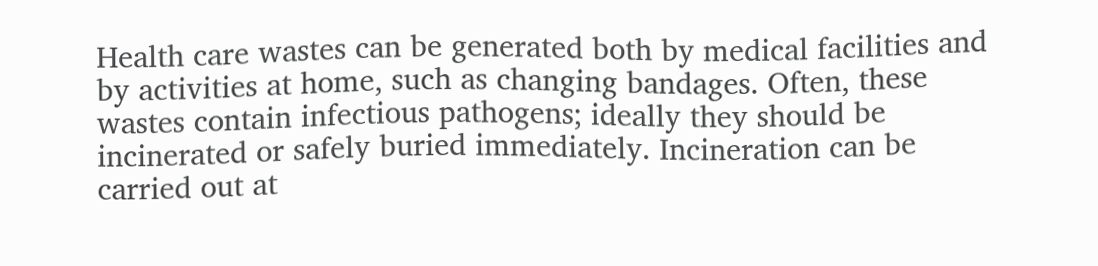Health care wastes can be generated both by medical facilities and by activities at home, such as changing bandages. Often, these wastes contain infectious pathogens; ideally they should be incinerated or safely buried immediately. Incineration can be carried out at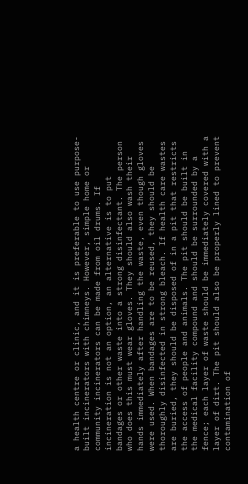a health centre or clinic, and it is preferable to use purpose-built incinerators with chimneys. However, simple home or community incinerators can be made from oil drums. If incineration is not an option, an alternative is to put bandages or other waste into a strong disinfectant. The person who does this must wear gloves. They should also wash their hands immediately after handling the waste, even though gloves were used. When bandages are to be reused, they should be thoroughly disinfected in strong bleach. If health care wastes are buried, they should be disposed of in a pit that restricts the access of people and animals. The pit should be built in the medical facility compound and should be surrounded by a fence; each layer of waste should be immediately covered with a layer of dirt. The pit should also be properly lined to prevent contamination of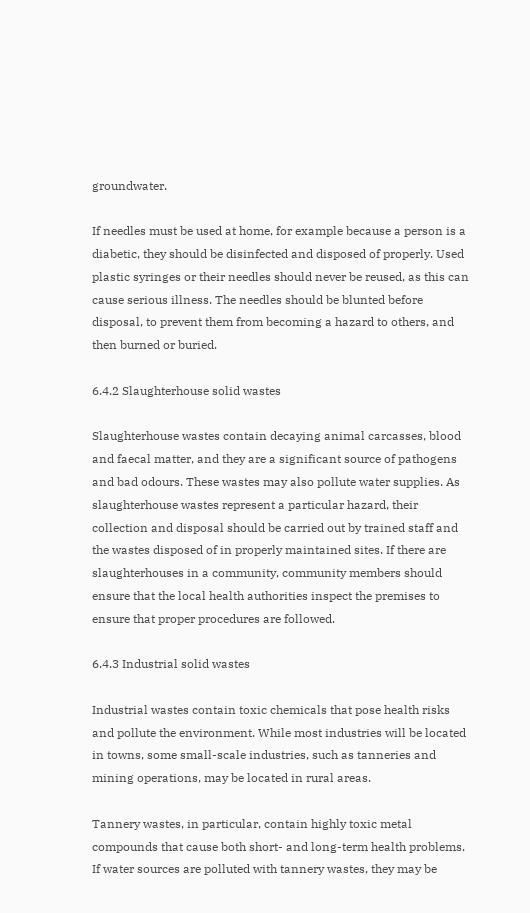groundwater.

If needles must be used at home, for example because a person is a diabetic, they should be disinfected and disposed of properly. Used plastic syringes or their needles should never be reused, as this can cause serious illness. The needles should be blunted before disposal, to prevent them from becoming a hazard to others, and then burned or buried.

6.4.2 Slaughterhouse solid wastes

Slaughterhouse wastes contain decaying animal carcasses, blood and faecal matter, and they are a significant source of pathogens and bad odours. These wastes may also pollute water supplies. As slaughterhouse wastes represent a particular hazard, their collection and disposal should be carried out by trained staff and the wastes disposed of in properly maintained sites. If there are slaughterhouses in a community, community members should ensure that the local health authorities inspect the premises to ensure that proper procedures are followed.

6.4.3 Industrial solid wastes

Industrial wastes contain toxic chemicals that pose health risks and pollute the environment. While most industries will be located in towns, some small-scale industries, such as tanneries and mining operations, may be located in rural areas.

Tannery wastes, in particular, contain highly toxic metal compounds that cause both short- and long-term health problems. If water sources are polluted with tannery wastes, they may be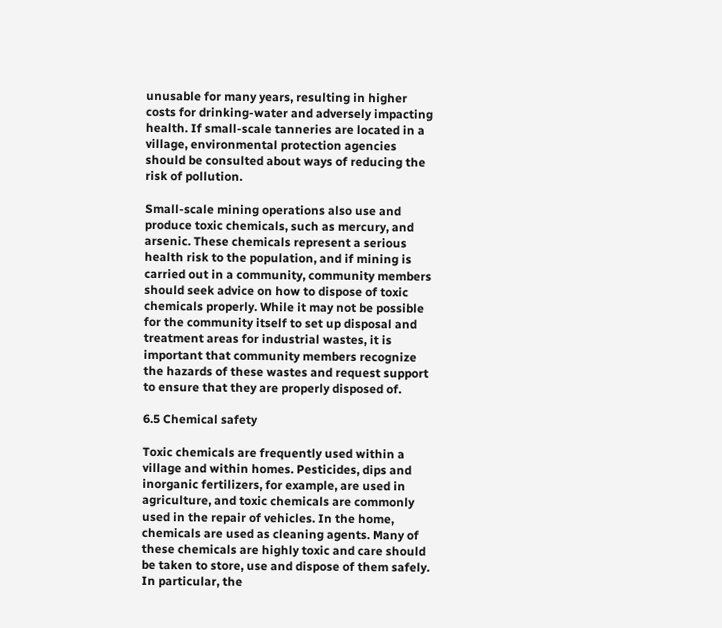unusable for many years, resulting in higher costs for drinking-water and adversely impacting health. If small-scale tanneries are located in a village, environmental protection agencies should be consulted about ways of reducing the risk of pollution.

Small-scale mining operations also use and produce toxic chemicals, such as mercury, and arsenic. These chemicals represent a serious health risk to the population, and if mining is carried out in a community, community members should seek advice on how to dispose of toxic chemicals properly. While it may not be possible for the community itself to set up disposal and treatment areas for industrial wastes, it is important that community members recognize the hazards of these wastes and request support to ensure that they are properly disposed of.

6.5 Chemical safety

Toxic chemicals are frequently used within a village and within homes. Pesticides, dips and inorganic fertilizers, for example, are used in agriculture, and toxic chemicals are commonly used in the repair of vehicles. In the home, chemicals are used as cleaning agents. Many of these chemicals are highly toxic and care should be taken to store, use and dispose of them safely. In particular, the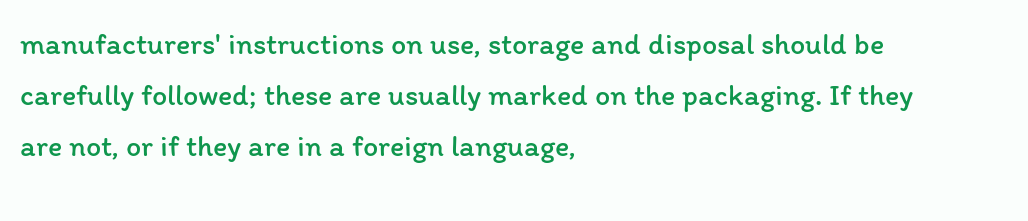manufacturers' instructions on use, storage and disposal should be carefully followed; these are usually marked on the packaging. If they are not, or if they are in a foreign language,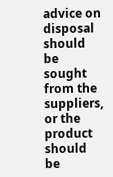advice on disposal should be sought from the suppliers, or the product should be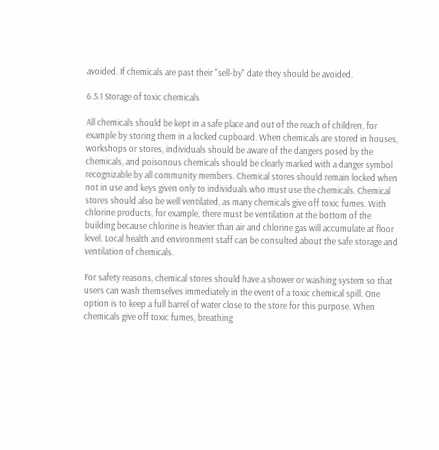avoided. If chemicals are past their "sell-by" date they should be avoided.

6.5.1 Storage of toxic chemicals

All chemicals should be kept in a safe place and out of the reach of children, for example by storing them in a locked cupboard. When chemicals are stored in houses, workshops or stores, individuals should be aware of the dangers posed by the chemicals, and poisonous chemicals should be clearly marked with a danger symbol recognizable by all community members. Chemical stores should remain locked when not in use and keys given only to individuals who must use the chemicals. Chemical stores should also be well ventilated, as many chemicals give off toxic fumes. With chlorine products, for example, there must be ventilation at the bottom of the building because chlorine is heavier than air and chlorine gas will accumulate at floor level. Local health and environment staff can be consulted about the safe storage and ventilation of chemicals.

For safety reasons, chemical stores should have a shower or washing system so that users can wash themselves immediately in the event of a toxic chemical spill. One option is to keep a full barrel of water close to the store for this purpose. When chemicals give off toxic fumes, breathing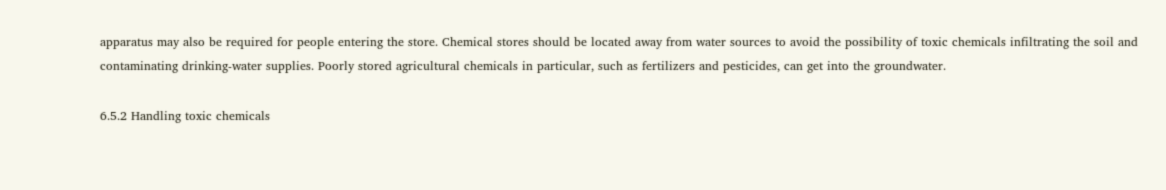apparatus may also be required for people entering the store. Chemical stores should be located away from water sources to avoid the possibility of toxic chemicals infiltrating the soil and contaminating drinking-water supplies. Poorly stored agricultural chemicals in particular, such as fertilizers and pesticides, can get into the groundwater.

6.5.2 Handling toxic chemicals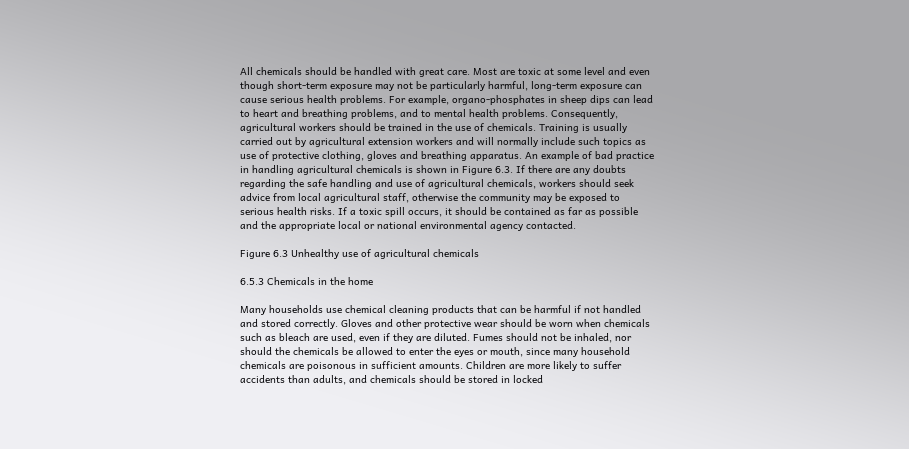All chemicals should be handled with great care. Most are toxic at some level and even though short-term exposure may not be particularly harmful, long-term exposure can cause serious health problems. For example, organo-phosphates in sheep dips can lead to heart and breathing problems, and to mental health problems. Consequently, agricultural workers should be trained in the use of chemicals. Training is usually carried out by agricultural extension workers and will normally include such topics as use of protective clothing, gloves and breathing apparatus. An example of bad practice in handling agricultural chemicals is shown in Figure 6.3. If there are any doubts regarding the safe handling and use of agricultural chemicals, workers should seek advice from local agricultural staff, otherwise the community may be exposed to serious health risks. If a toxic spill occurs, it should be contained as far as possible and the appropriate local or national environmental agency contacted.

Figure 6.3 Unhealthy use of agricultural chemicals

6.5.3 Chemicals in the home

Many households use chemical cleaning products that can be harmful if not handled and stored correctly. Gloves and other protective wear should be worn when chemicals such as bleach are used, even if they are diluted. Fumes should not be inhaled, nor should the chemicals be allowed to enter the eyes or mouth, since many household chemicals are poisonous in sufficient amounts. Children are more likely to suffer accidents than adults, and chemicals should be stored in locked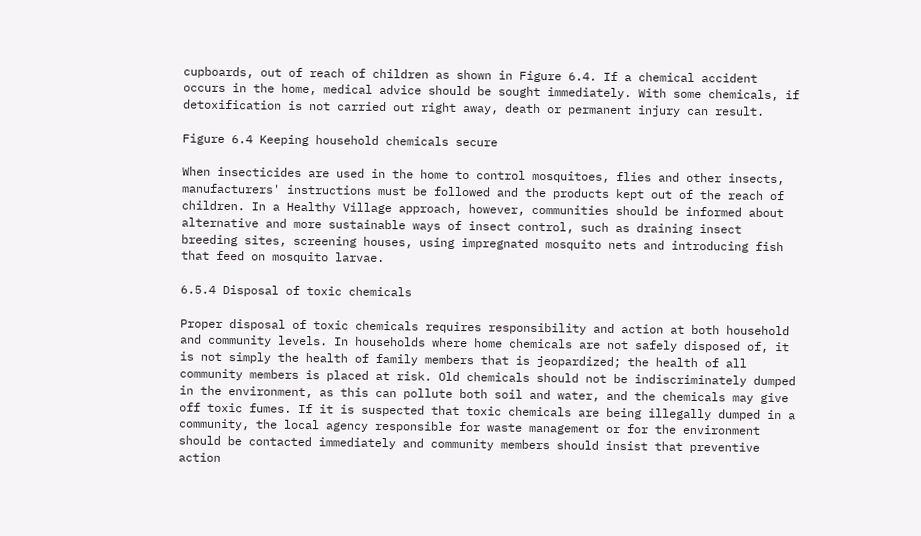cupboards, out of reach of children as shown in Figure 6.4. If a chemical accident occurs in the home, medical advice should be sought immediately. With some chemicals, if detoxification is not carried out right away, death or permanent injury can result.

Figure 6.4 Keeping household chemicals secure

When insecticides are used in the home to control mosquitoes, flies and other insects, manufacturers' instructions must be followed and the products kept out of the reach of children. In a Healthy Village approach, however, communities should be informed about alternative and more sustainable ways of insect control, such as draining insect breeding sites, screening houses, using impregnated mosquito nets and introducing fish that feed on mosquito larvae.

6.5.4 Disposal of toxic chemicals

Proper disposal of toxic chemicals requires responsibility and action at both household and community levels. In households where home chemicals are not safely disposed of, it is not simply the health of family members that is jeopardized; the health of all community members is placed at risk. Old chemicals should not be indiscriminately dumped in the environment, as this can pollute both soil and water, and the chemicals may give off toxic fumes. If it is suspected that toxic chemicals are being illegally dumped in a community, the local agency responsible for waste management or for the environment should be contacted immediately and community members should insist that preventive action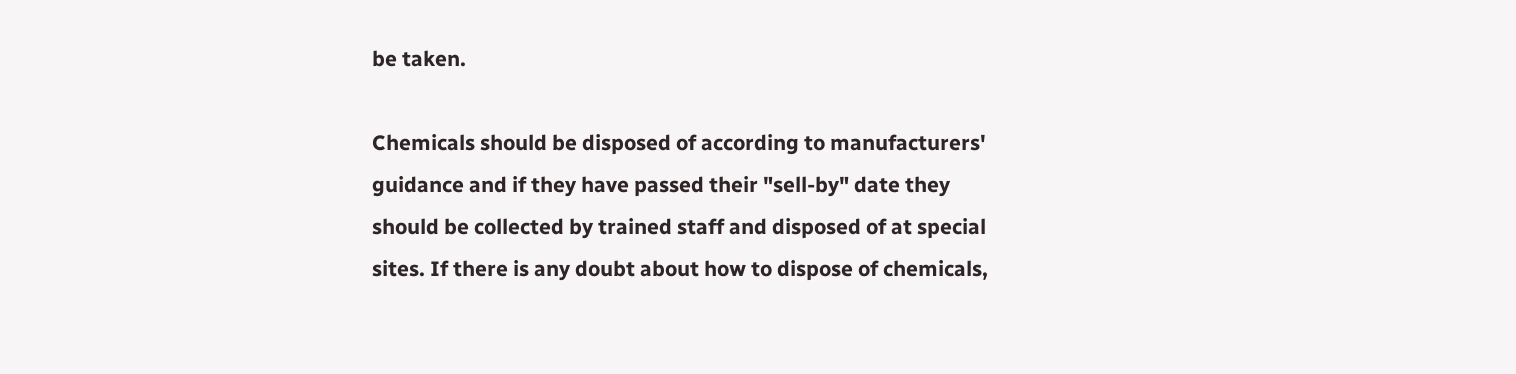be taken.

Chemicals should be disposed of according to manufacturers' guidance and if they have passed their "sell-by" date they should be collected by trained staff and disposed of at special sites. If there is any doubt about how to dispose of chemicals,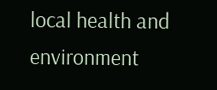local health and environment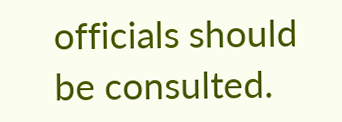officials should be consulted.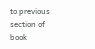to previous section of book